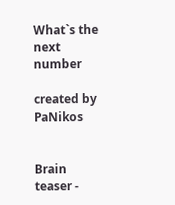What`s the next number

created by PaNikos


Brain teaser -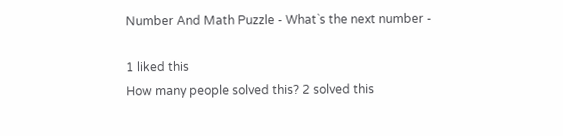Number And Math Puzzle - What`s the next number -

1 liked this
How many people solved this? 2 solved this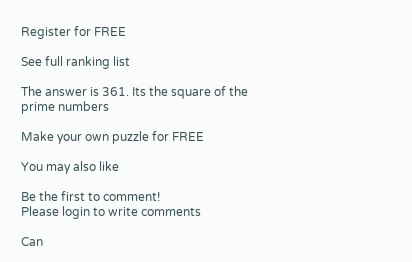Register for FREE

See full ranking list

The answer is 361. Its the square of the prime numbers

Make your own puzzle for FREE

You may also like

Be the first to comment!
Please login to write comments

Can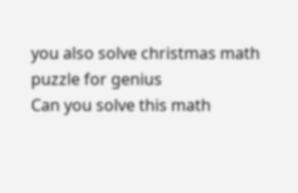you also solve christmas math puzzle for genius
Can you solve this math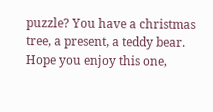puzzle? You have a christmas tree, a present, a teddy bear. Hope you enjoy this one,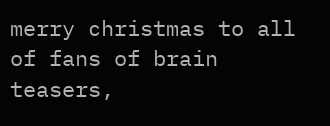merry christmas to all of fans of brain teasers,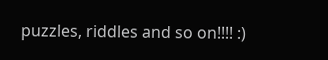puzzles, riddles and so on!!!! :)